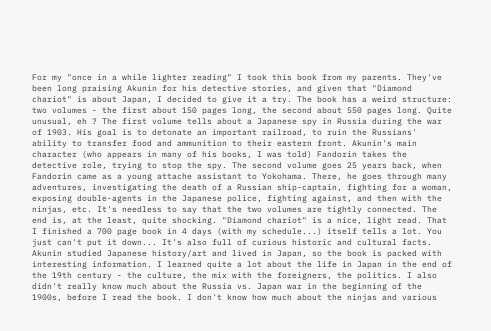For my "once in a while lighter reading" I took this book from my parents. They've been long praising Akunin for his detective stories, and given that "Diamond chariot" is about Japan, I decided to give it a try. The book has a weird structure: two volumes - the first about 150 pages long, the second about 550 pages long. Quite unusual, eh ? The first volume tells about a Japanese spy in Russia during the war of 1903. His goal is to detonate an important railroad, to ruin the Russians' ability to transfer food and ammunition to their eastern front. Akunin's main character (who appears in many of his books, I was told) Fandorin takes the detective role, trying to stop the spy. The second volume goes 25 years back, when Fandorin came as a young attache assistant to Yokohama. There, he goes through many adventures, investigating the death of a Russian ship-captain, fighting for a woman, exposing double-agents in the Japanese police, fighting against, and then with the ninjas, etc. It's needless to say that the two volumes are tightly connected. The end is, at the least, quite shocking. "Diamond chariot" is a nice, light read. That I finished a 700 page book in 4 days (with my schedule...) itself tells a lot. You just can't put it down... It's also full of curious historic and cultural facts. Akunin studied Japanese history/art and lived in Japan, so the book is packed with interesting information. I learned quite a lot about the life in Japan in the end of the 19th century - the culture, the mix with the foreigners, the politics. I also didn't really know much about the Russia vs. Japan war in the beginning of the 1900s, before I read the book. I don't know how much about the ninjas and various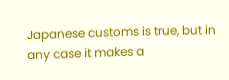Japanese customs is true, but in any case it makes a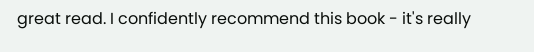great read. I confidently recommend this book - it's really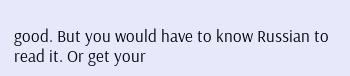good. But you would have to know Russian to read it. Or get your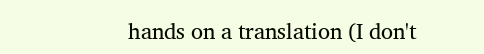hands on a translation (I don't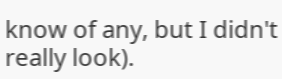know of any, but I didn't really look).